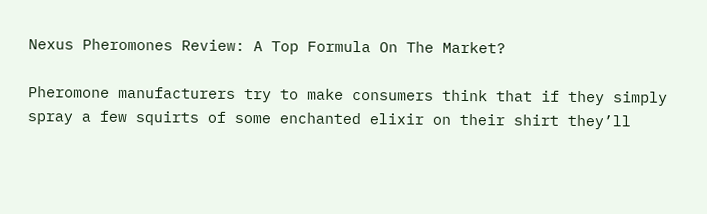Nexus Pheromones Review: A Top Formula On The Market?

Pheromone manufacturers try to make consumers think that if they simply spray a few squirts of some enchanted elixir on their shirt they’ll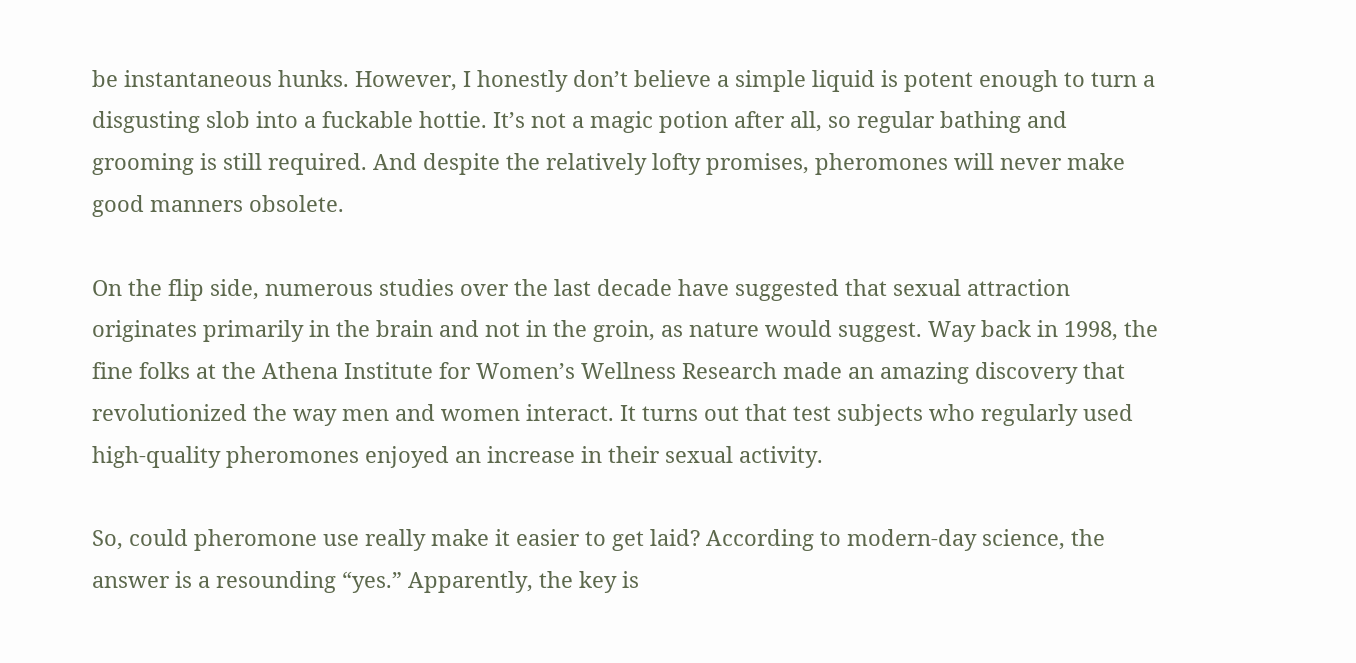be instantaneous hunks. However, I honestly don’t believe a simple liquid is potent enough to turn a disgusting slob into a fuckable hottie. It’s not a magic potion after all, so regular bathing and grooming is still required. And despite the relatively lofty promises, pheromones will never make good manners obsolete.

On the flip side, numerous studies over the last decade have suggested that sexual attraction originates primarily in the brain and not in the groin, as nature would suggest. Way back in 1998, the fine folks at the Athena Institute for Women’s Wellness Research made an amazing discovery that revolutionized the way men and women interact. It turns out that test subjects who regularly used high-quality pheromones enjoyed an increase in their sexual activity.

So, could pheromone use really make it easier to get laid? According to modern-day science, the answer is a resounding “yes.” Apparently, the key is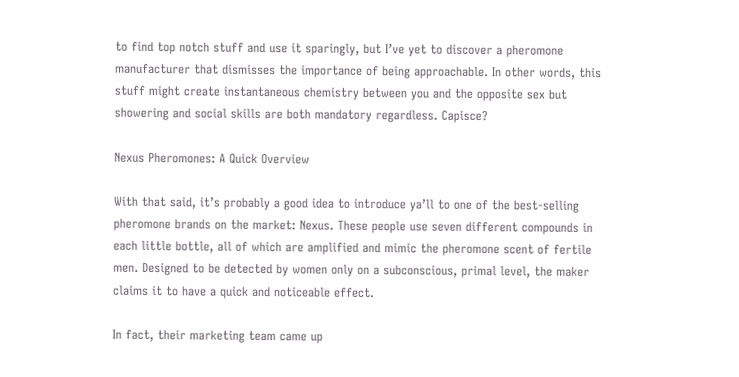to find top notch stuff and use it sparingly, but I’ve yet to discover a pheromone manufacturer that dismisses the importance of being approachable. In other words, this stuff might create instantaneous chemistry between you and the opposite sex but showering and social skills are both mandatory regardless. Capisce?

Nexus Pheromones: A Quick Overview

With that said, it’s probably a good idea to introduce ya’ll to one of the best-selling pheromone brands on the market: Nexus. These people use seven different compounds in each little bottle, all of which are amplified and mimic the pheromone scent of fertile men. Designed to be detected by women only on a subconscious, primal level, the maker claims it to have a quick and noticeable effect.

In fact, their marketing team came up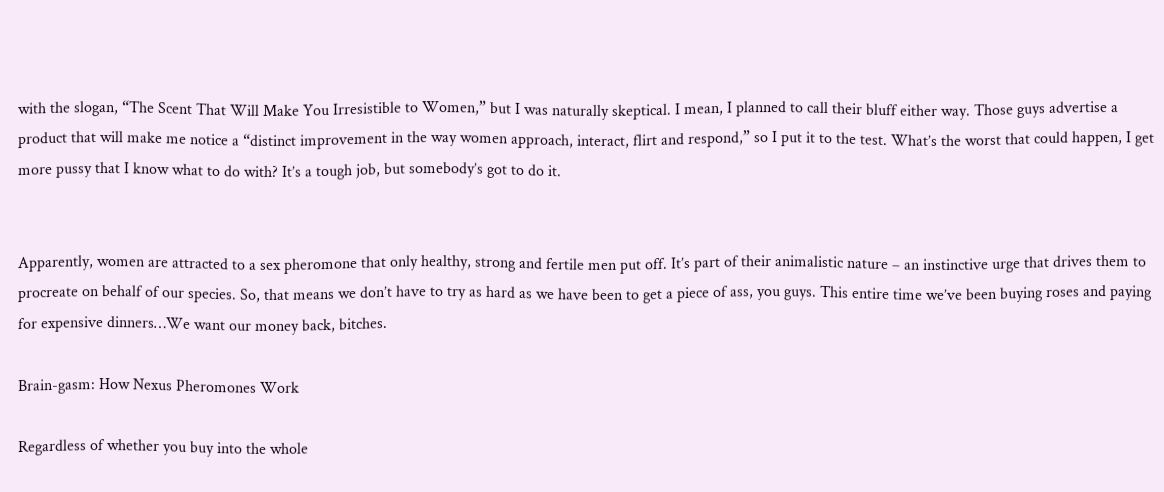with the slogan, “The Scent That Will Make You Irresistible to Women,” but I was naturally skeptical. I mean, I planned to call their bluff either way. Those guys advertise a product that will make me notice a “distinct improvement in the way women approach, interact, flirt and respond,” so I put it to the test. What’s the worst that could happen, I get more pussy that I know what to do with? It’s a tough job, but somebody’s got to do it.


Apparently, women are attracted to a sex pheromone that only healthy, strong and fertile men put off. It’s part of their animalistic nature – an instinctive urge that drives them to procreate on behalf of our species. So, that means we don’t have to try as hard as we have been to get a piece of ass, you guys. This entire time we’ve been buying roses and paying for expensive dinners…We want our money back, bitches.

Brain-gasm: How Nexus Pheromones Work

Regardless of whether you buy into the whole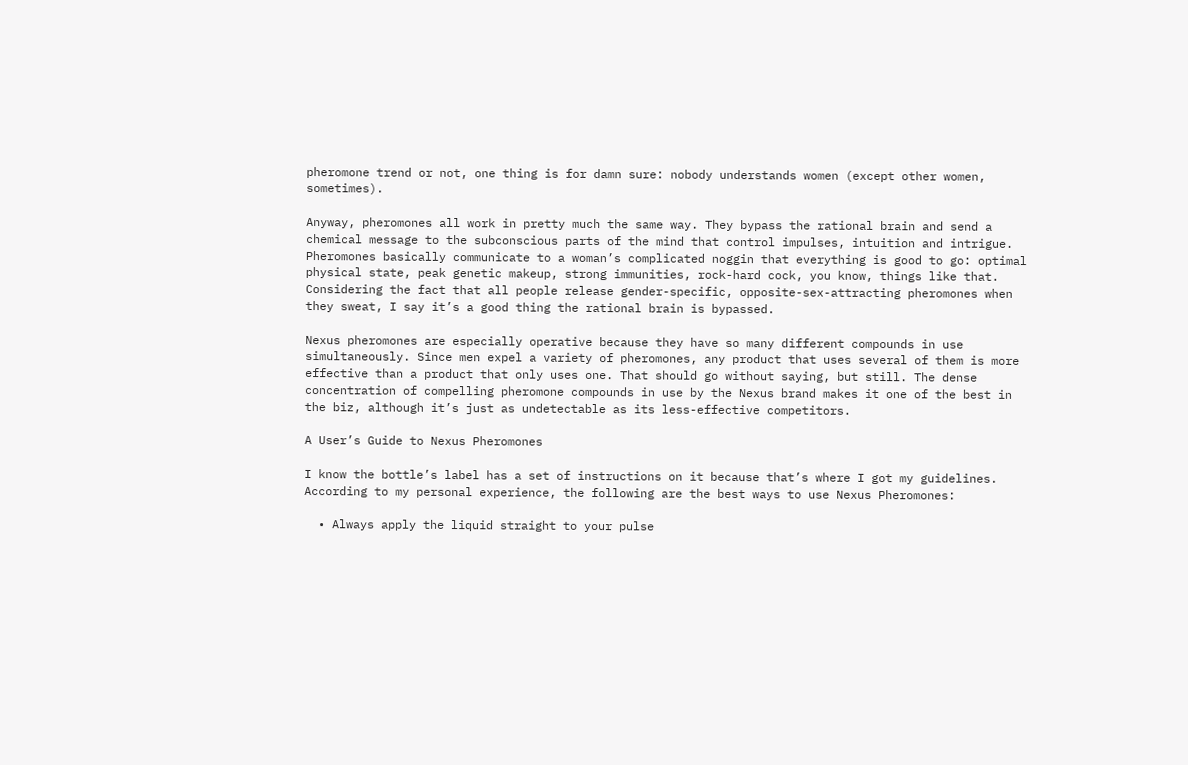pheromone trend or not, one thing is for damn sure: nobody understands women (except other women, sometimes).

Anyway, pheromones all work in pretty much the same way. They bypass the rational brain and send a chemical message to the subconscious parts of the mind that control impulses, intuition and intrigue. Pheromones basically communicate to a woman’s complicated noggin that everything is good to go: optimal physical state, peak genetic makeup, strong immunities, rock-hard cock, you know, things like that. Considering the fact that all people release gender-specific, opposite-sex-attracting pheromones when they sweat, I say it’s a good thing the rational brain is bypassed.

Nexus pheromones are especially operative because they have so many different compounds in use simultaneously. Since men expel a variety of pheromones, any product that uses several of them is more effective than a product that only uses one. That should go without saying, but still. The dense concentration of compelling pheromone compounds in use by the Nexus brand makes it one of the best in the biz, although it’s just as undetectable as its less-effective competitors.

A User’s Guide to Nexus Pheromones

I know the bottle’s label has a set of instructions on it because that’s where I got my guidelines. According to my personal experience, the following are the best ways to use Nexus Pheromones:

  • Always apply the liquid straight to your pulse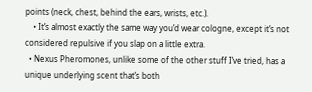points (neck, chest, behind the ears, wrists, etc.).
    • It’s almost exactly the same way you’d wear cologne, except it’s not considered repulsive if you slap on a little extra.
  • Nexus Pheromones, unlike some of the other stuff I’ve tried, has a unique underlying scent that’s both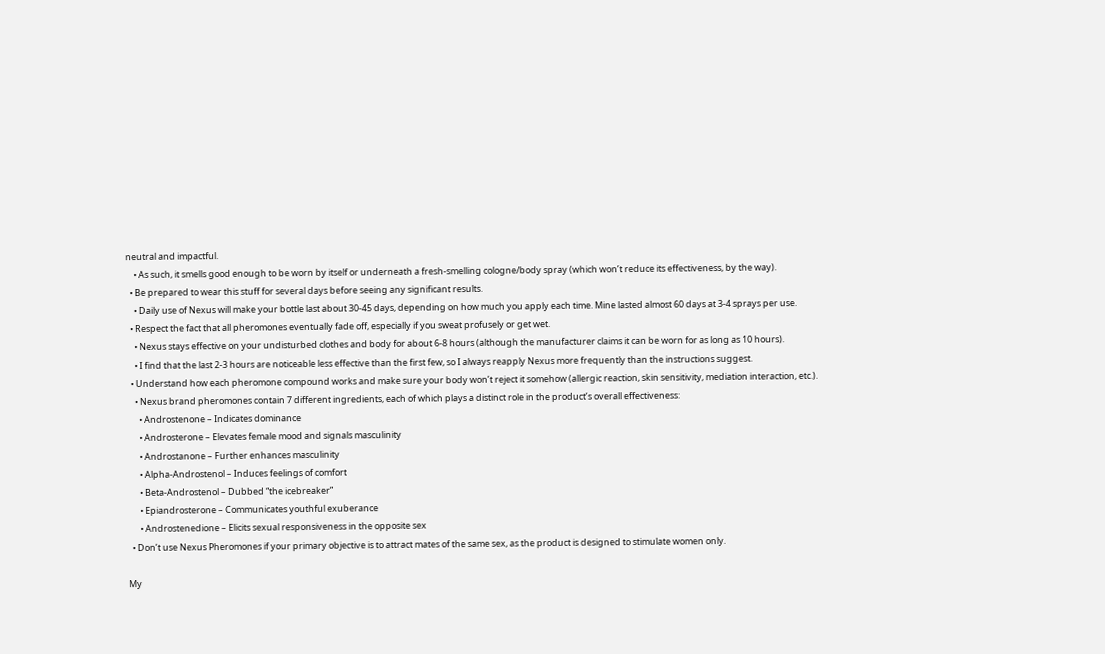neutral and impactful.
    • As such, it smells good enough to be worn by itself or underneath a fresh-smelling cologne/body spray (which won’t reduce its effectiveness, by the way).
  • Be prepared to wear this stuff for several days before seeing any significant results.
    • Daily use of Nexus will make your bottle last about 30-45 days, depending on how much you apply each time. Mine lasted almost 60 days at 3-4 sprays per use.
  • Respect the fact that all pheromones eventually fade off, especially if you sweat profusely or get wet.
    • Nexus stays effective on your undisturbed clothes and body for about 6-8 hours (although the manufacturer claims it can be worn for as long as 10 hours).
    • I find that the last 2-3 hours are noticeable less effective than the first few, so I always reapply Nexus more frequently than the instructions suggest.
  • Understand how each pheromone compound works and make sure your body won’t reject it somehow (allergic reaction, skin sensitivity, mediation interaction, etc.).
    • Nexus brand pheromones contain 7 different ingredients, each of which plays a distinct role in the product’s overall effectiveness:
      • Androstenone – Indicates dominance
      • Androsterone – Elevates female mood and signals masculinity
      • Androstanone – Further enhances masculinity
      • Alpha-Androstenol – Induces feelings of comfort
      • Beta-Androstenol – Dubbed “the icebreaker”
      • Epiandrosterone – Communicates youthful exuberance
      • Androstenedione – Elicits sexual responsiveness in the opposite sex
  • Don’t use Nexus Pheromones if your primary objective is to attract mates of the same sex, as the product is designed to stimulate women only.

My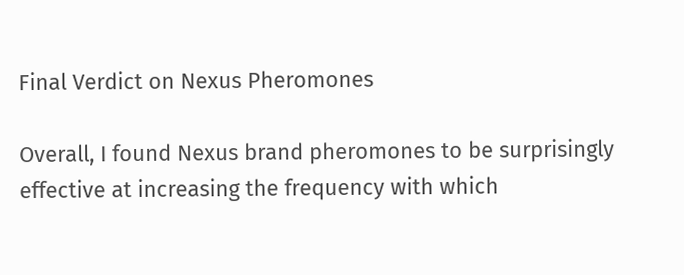Final Verdict on Nexus Pheromones

Overall, I found Nexus brand pheromones to be surprisingly effective at increasing the frequency with which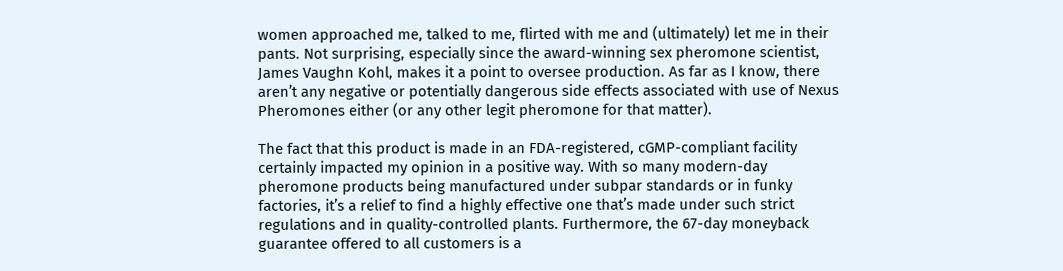women approached me, talked to me, flirted with me and (ultimately) let me in their pants. Not surprising, especially since the award-winning sex pheromone scientist, James Vaughn Kohl, makes it a point to oversee production. As far as I know, there aren’t any negative or potentially dangerous side effects associated with use of Nexus Pheromones either (or any other legit pheromone for that matter).

The fact that this product is made in an FDA-registered, cGMP-compliant facility certainly impacted my opinion in a positive way. With so many modern-day pheromone products being manufactured under subpar standards or in funky factories, it’s a relief to find a highly effective one that’s made under such strict regulations and in quality-controlled plants. Furthermore, the 67-day moneyback guarantee offered to all customers is a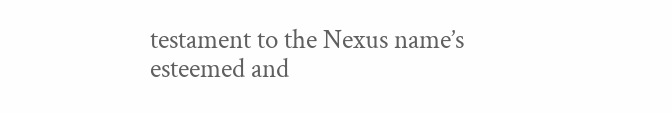testament to the Nexus name’s esteemed and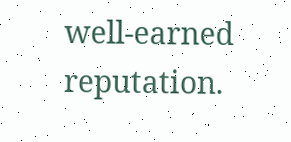well-earned reputation.